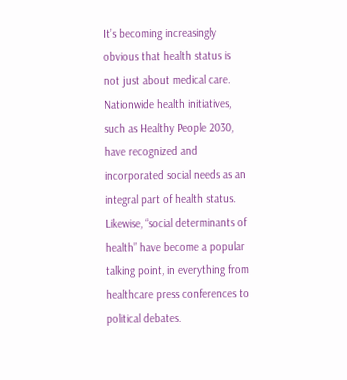It’s becoming increasingly obvious that health status is not just about medical care. Nationwide health initiatives, such as Healthy People 2030, have recognized and incorporated social needs as an integral part of health status. Likewise, “social determinants of health” have become a popular talking point, in everything from healthcare press conferences to political debates.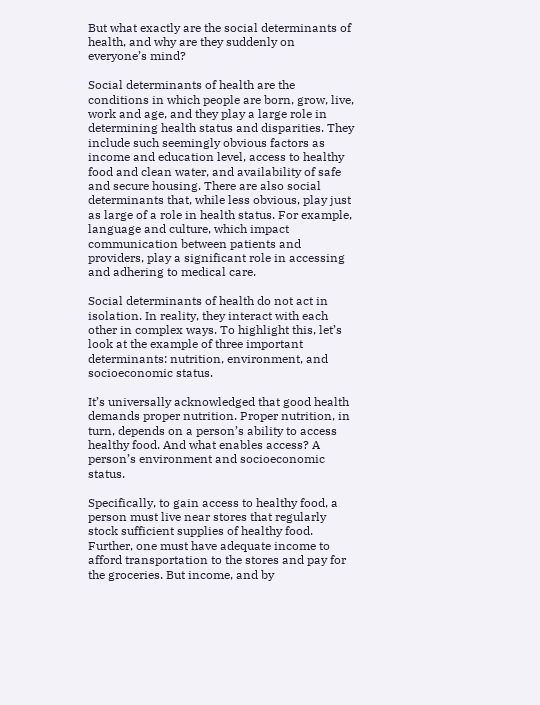But what exactly are the social determinants of health, and why are they suddenly on everyone’s mind?

Social determinants of health are the conditions in which people are born, grow, live, work and age, and they play a large role in determining health status and disparities. They include such seemingly obvious factors as income and education level, access to healthy food and clean water, and availability of safe and secure housing. There are also social determinants that, while less obvious, play just as large of a role in health status. For example, language and culture, which impact communication between patients and providers, play a significant role in accessing and adhering to medical care.

Social determinants of health do not act in isolation. In reality, they interact with each other in complex ways. To highlight this, let’s look at the example of three important determinants: nutrition, environment, and socioeconomic status.

It’s universally acknowledged that good health demands proper nutrition. Proper nutrition, in turn, depends on a person’s ability to access healthy food. And what enables access? A person’s environment and socioeconomic status.

Specifically, to gain access to healthy food, a person must live near stores that regularly stock sufficient supplies of healthy food. Further, one must have adequate income to afford transportation to the stores and pay for the groceries. But income, and by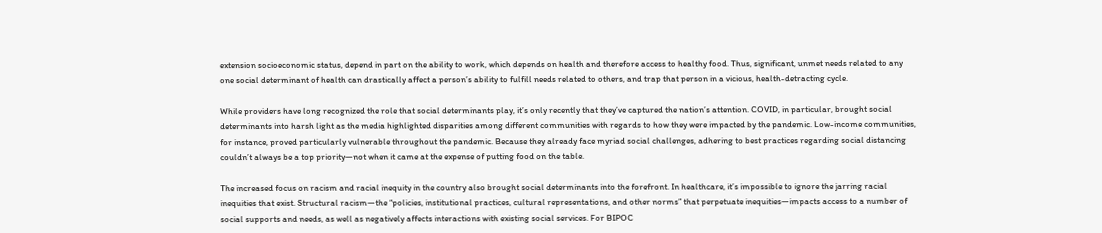extension socioeconomic status, depend in part on the ability to work, which depends on health and therefore access to healthy food. Thus, significant, unmet needs related to any one social determinant of health can drastically affect a person’s ability to fulfill needs related to others, and trap that person in a vicious, health-detracting cycle.

While providers have long recognized the role that social determinants play, it’s only recently that they’ve captured the nation’s attention. COVID, in particular, brought social determinants into harsh light as the media highlighted disparities among different communities with regards to how they were impacted by the pandemic. Low-income communities, for instance, proved particularly vulnerable throughout the pandemic. Because they already face myriad social challenges, adhering to best practices regarding social distancing couldn’t always be a top priority—not when it came at the expense of putting food on the table.

The increased focus on racism and racial inequity in the country also brought social determinants into the forefront. In healthcare, it’s impossible to ignore the jarring racial inequities that exist. Structural racism—the “policies, institutional practices, cultural representations, and other norms” that perpetuate inequities—impacts access to a number of social supports and needs, as well as negatively affects interactions with existing social services. For BIPOC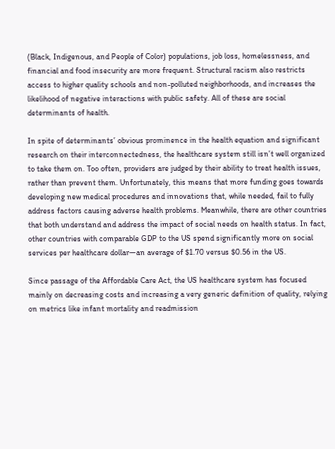(Black, Indigenous, and People of Color) populations, job loss, homelessness, and financial and food insecurity are more frequent. Structural racism also restricts access to higher quality schools and non-polluted neighborhoods, and increases the likelihood of negative interactions with public safety. All of these are social determinants of health.

In spite of determinants’ obvious prominence in the health equation and significant research on their interconnectedness, the healthcare system still isn’t well organized to take them on. Too often, providers are judged by their ability to treat health issues, rather than prevent them. Unfortunately, this means that more funding goes towards developing new medical procedures and innovations that, while needed, fail to fully address factors causing adverse health problems. Meanwhile, there are other countries that both understand and address the impact of social needs on health status. In fact, other countries with comparable GDP to the US spend significantly more on social services per healthcare dollar—an average of $1.70 versus $0.56 in the US.

Since passage of the Affordable Care Act, the US healthcare system has focused mainly on decreasing costs and increasing a very generic definition of quality, relying on metrics like infant mortality and readmission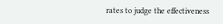rates to judge the effectiveness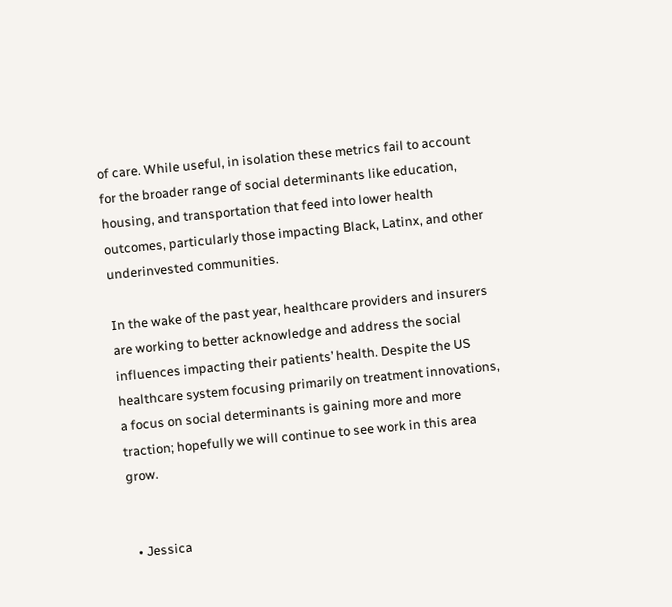of care. While useful, in isolation these metrics fail to account for the broader range of social determinants like education, housing, and transportation that feed into lower health outcomes, particularly those impacting Black, Latinx, and other underinvested communities.

In the wake of the past year, healthcare providers and insurers are working to better acknowledge and address the social influences impacting their patients’ health. Despite the US healthcare system focusing primarily on treatment innovations, a focus on social determinants is gaining more and more traction; hopefully we will continue to see work in this area grow.


  • Jessica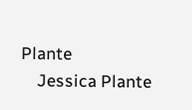Plante
    Jessica Plante